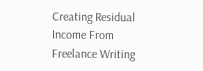Creating Residual Income From Freelance Writing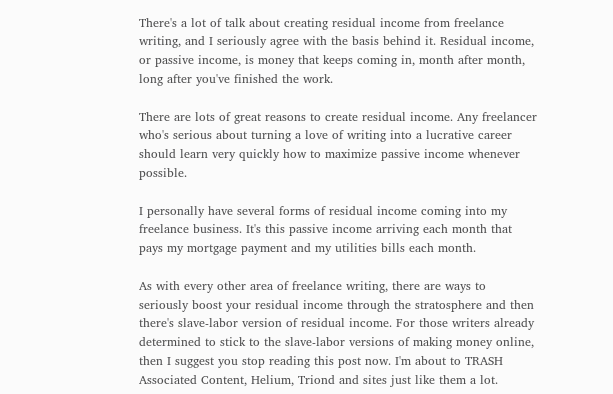There's a lot of talk about creating residual income from freelance writing, and I seriously agree with the basis behind it. Residual income, or passive income, is money that keeps coming in, month after month, long after you've finished the work.

There are lots of great reasons to create residual income. Any freelancer who's serious about turning a love of writing into a lucrative career should learn very quickly how to maximize passive income whenever possible.

I personally have several forms of residual income coming into my freelance business. It's this passive income arriving each month that pays my mortgage payment and my utilities bills each month.

As with every other area of freelance writing, there are ways to seriously boost your residual income through the stratosphere and then there's slave-labor version of residual income. For those writers already determined to stick to the slave-labor versions of making money online, then I suggest you stop reading this post now. I'm about to TRASH Associated Content, Helium, Triond and sites just like them a lot.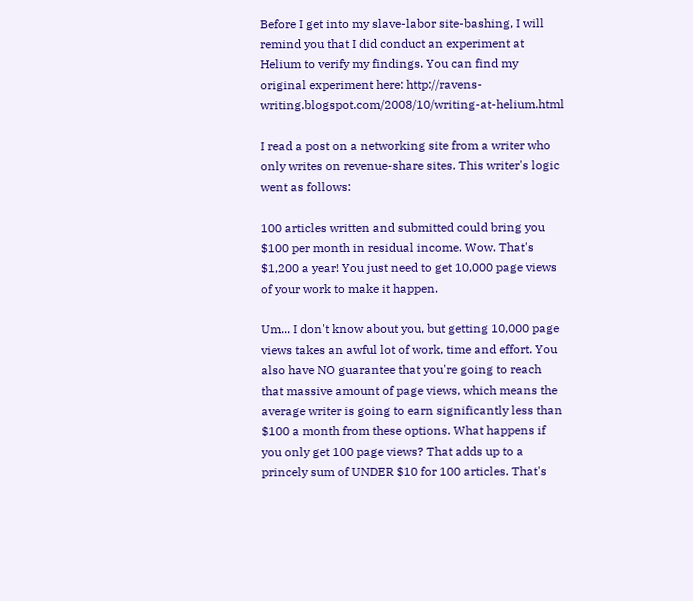Before I get into my slave-labor site-bashing, I will remind you that I did conduct an experiment at Helium to verify my findings. You can find my original experiment here: http://ravens-writing.blogspot.com/2008/10/writing-at-helium.html

I read a post on a networking site from a writer who only writes on revenue-share sites. This writer's logic went as follows:

100 articles written and submitted could bring you $100 per month in residual income. Wow. That's $1,200 a year! You just need to get 10,000 page views of your work to make it happen.

Um... I don't know about you, but getting 10,000 page views takes an awful lot of work, time and effort. You also have NO guarantee that you're going to reach that massive amount of page views, which means the average writer is going to earn significantly less than $100 a month from these options. What happens if you only get 100 page views? That adds up to a princely sum of UNDER $10 for 100 articles. That's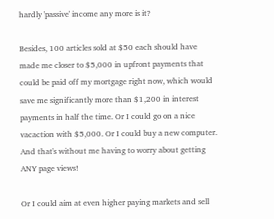hardly 'passive' income any more is it?

Besides, 100 articles sold at $50 each should have made me closer to $5,000 in upfront payments that could be paid off my mortgage right now, which would save me significantly more than $1,200 in interest payments in half the time. Or I could go on a nice vacaction with $5,000. Or I could buy a new computer. And that's without me having to worry about getting ANY page views!

Or I could aim at even higher paying markets and sell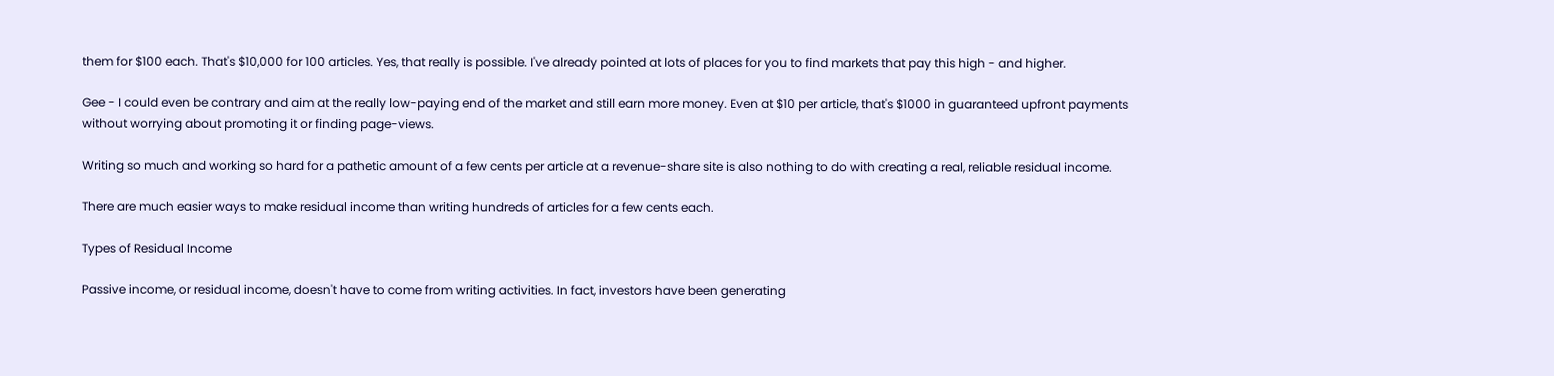them for $100 each. That's $10,000 for 100 articles. Yes, that really is possible. I've already pointed at lots of places for you to find markets that pay this high - and higher.

Gee - I could even be contrary and aim at the really low-paying end of the market and still earn more money. Even at $10 per article, that's $1000 in guaranteed upfront payments without worrying about promoting it or finding page-views.

Writing so much and working so hard for a pathetic amount of a few cents per article at a revenue-share site is also nothing to do with creating a real, reliable residual income.

There are much easier ways to make residual income than writing hundreds of articles for a few cents each.

Types of Residual Income

Passive income, or residual income, doesn't have to come from writing activities. In fact, investors have been generating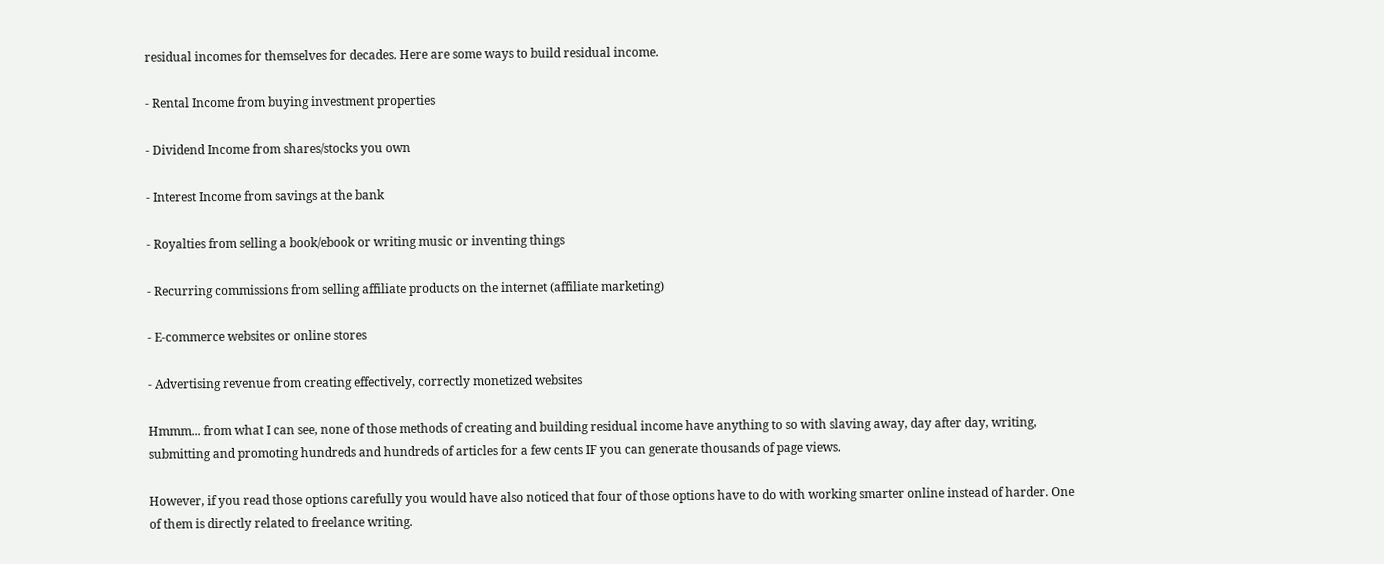residual incomes for themselves for decades. Here are some ways to build residual income.

- Rental Income from buying investment properties

- Dividend Income from shares/stocks you own

- Interest Income from savings at the bank

- Royalties from selling a book/ebook or writing music or inventing things

- Recurring commissions from selling affiliate products on the internet (affiliate marketing)

- E-commerce websites or online stores

- Advertising revenue from creating effectively, correctly monetized websites

Hmmm... from what I can see, none of those methods of creating and building residual income have anything to so with slaving away, day after day, writing, submitting and promoting hundreds and hundreds of articles for a few cents IF you can generate thousands of page views.

However, if you read those options carefully you would have also noticed that four of those options have to do with working smarter online instead of harder. One of them is directly related to freelance writing.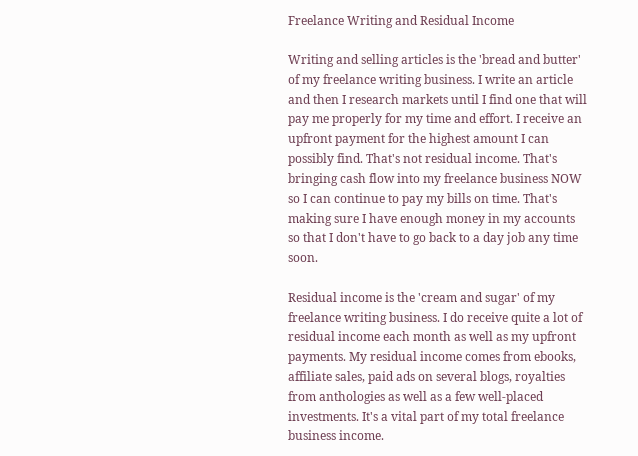Freelance Writing and Residual Income

Writing and selling articles is the 'bread and butter' of my freelance writing business. I write an article and then I research markets until I find one that will pay me properly for my time and effort. I receive an upfront payment for the highest amount I can possibly find. That's not residual income. That's bringing cash flow into my freelance business NOW so I can continue to pay my bills on time. That's making sure I have enough money in my accounts so that I don't have to go back to a day job any time soon.

Residual income is the 'cream and sugar' of my freelance writing business. I do receive quite a lot of residual income each month as well as my upfront payments. My residual income comes from ebooks, affiliate sales, paid ads on several blogs, royalties from anthologies as well as a few well-placed investments. It's a vital part of my total freelance business income.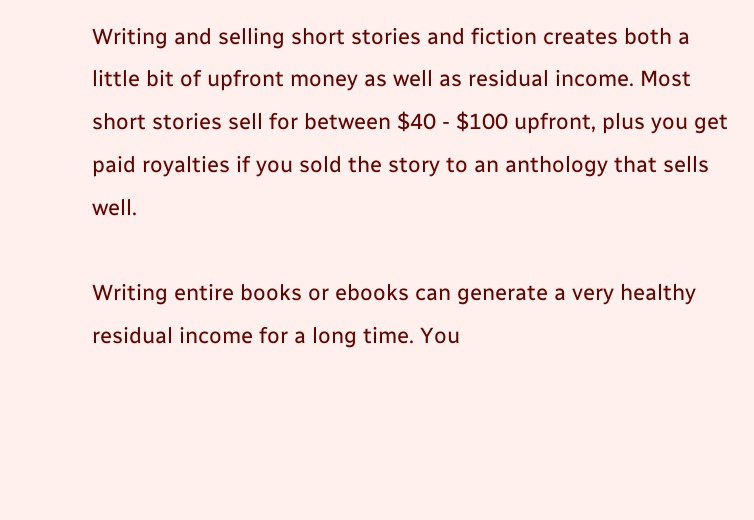Writing and selling short stories and fiction creates both a little bit of upfront money as well as residual income. Most short stories sell for between $40 - $100 upfront, plus you get paid royalties if you sold the story to an anthology that sells well.

Writing entire books or ebooks can generate a very healthy residual income for a long time. You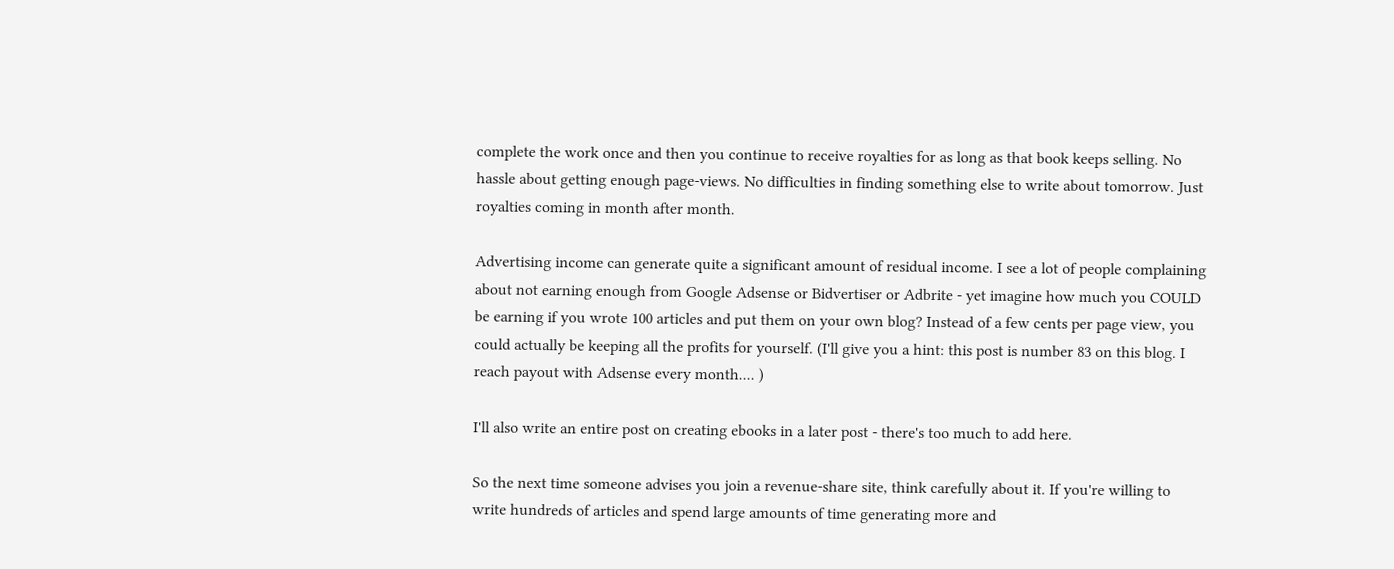complete the work once and then you continue to receive royalties for as long as that book keeps selling. No hassle about getting enough page-views. No difficulties in finding something else to write about tomorrow. Just royalties coming in month after month.

Advertising income can generate quite a significant amount of residual income. I see a lot of people complaining about not earning enough from Google Adsense or Bidvertiser or Adbrite - yet imagine how much you COULD be earning if you wrote 100 articles and put them on your own blog? Instead of a few cents per page view, you could actually be keeping all the profits for yourself. (I'll give you a hint: this post is number 83 on this blog. I reach payout with Adsense every month.... )

I'll also write an entire post on creating ebooks in a later post - there's too much to add here.

So the next time someone advises you join a revenue-share site, think carefully about it. If you're willing to write hundreds of articles and spend large amounts of time generating more and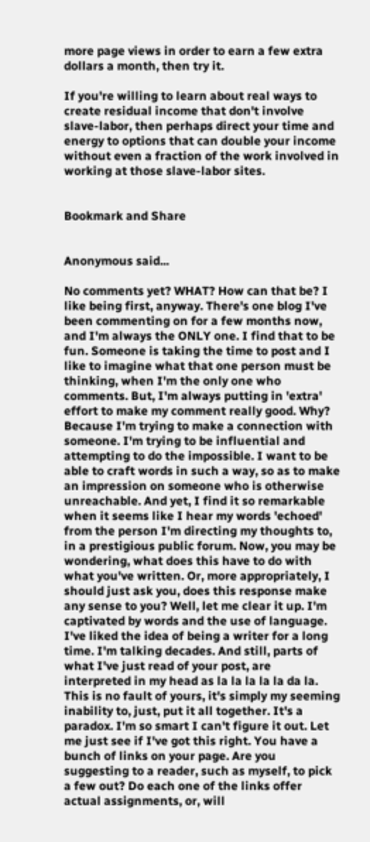more page views in order to earn a few extra dollars a month, then try it.

If you're willing to learn about real ways to create residual income that don't involve slave-labor, then perhaps direct your time and energy to options that can double your income without even a fraction of the work involved in working at those slave-labor sites.


Bookmark and Share


Anonymous said...

No comments yet? WHAT? How can that be? I like being first, anyway. There's one blog I've been commenting on for a few months now, and I'm always the ONLY one. I find that to be fun. Someone is taking the time to post and I like to imagine what that one person must be thinking, when I'm the only one who comments. But, I'm always putting in 'extra' effort to make my comment really good. Why? Because I'm trying to make a connection with someone. I'm trying to be influential and attempting to do the impossible. I want to be able to craft words in such a way, so as to make an impression on someone who is otherwise unreachable. And yet, I find it so remarkable when it seems like I hear my words 'echoed' from the person I'm directing my thoughts to, in a prestigious public forum. Now, you may be wondering, what does this have to do with what you've written. Or, more appropriately, I should just ask you, does this response make any sense to you? Well, let me clear it up. I'm captivated by words and the use of language. I've liked the idea of being a writer for a long time. I'm talking decades. And still, parts of what I've just read of your post, are interpreted in my head as la la la la la da la. This is no fault of yours, it's simply my seeming inability to, just, put it all together. It's a paradox. I'm so smart I can't figure it out. Let me just see if I've got this right. You have a bunch of links on your page. Are you suggesting to a reader, such as myself, to pick a few out? Do each one of the links offer actual assignments, or, will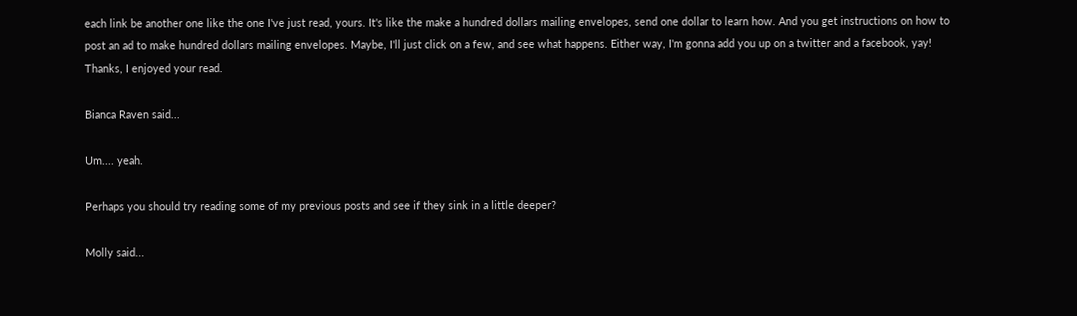each link be another one like the one I've just read, yours. It's like the make a hundred dollars mailing envelopes, send one dollar to learn how. And you get instructions on how to post an ad to make hundred dollars mailing envelopes. Maybe, I'll just click on a few, and see what happens. Either way, I'm gonna add you up on a twitter and a facebook, yay! Thanks, I enjoyed your read.

Bianca Raven said...

Um.... yeah.

Perhaps you should try reading some of my previous posts and see if they sink in a little deeper?

Molly said...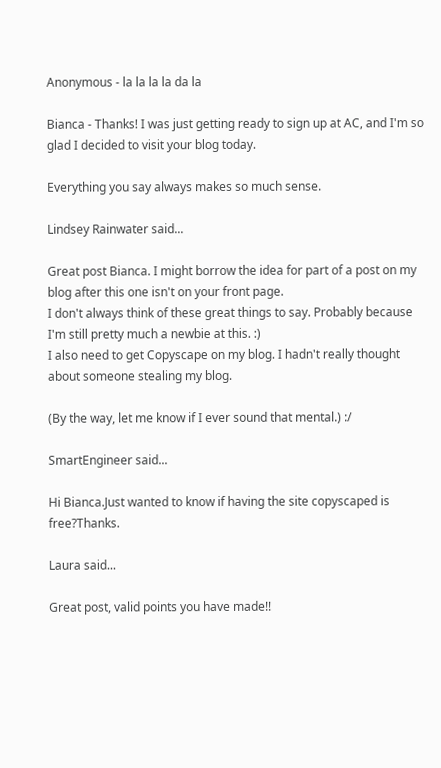Anonymous - la la la la da la

Bianca - Thanks! I was just getting ready to sign up at AC, and I'm so glad I decided to visit your blog today.

Everything you say always makes so much sense.

Lindsey Rainwater said...

Great post Bianca. I might borrow the idea for part of a post on my blog after this one isn't on your front page.
I don't always think of these great things to say. Probably because I'm still pretty much a newbie at this. :)
I also need to get Copyscape on my blog. I hadn't really thought about someone stealing my blog.

(By the way, let me know if I ever sound that mental.) :/

SmartEngineer said...

Hi Bianca.Just wanted to know if having the site copyscaped is free?Thanks.

Laura said...

Great post, valid points you have made!!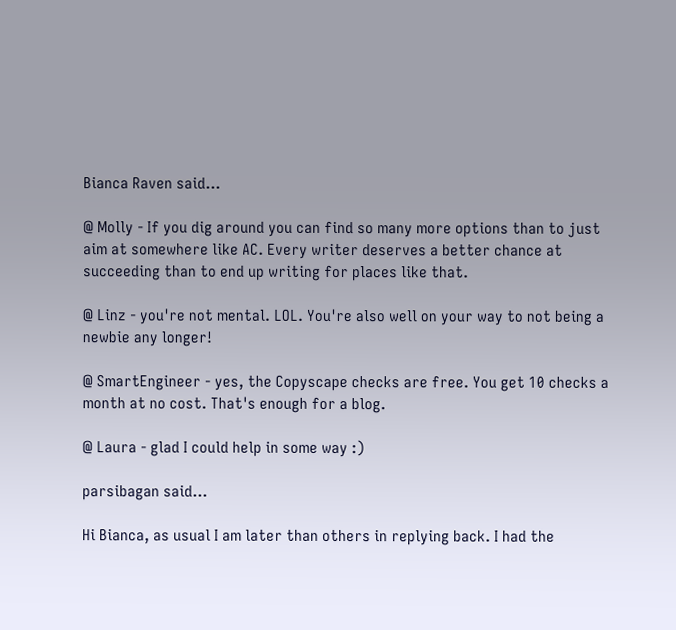Bianca Raven said...

@ Molly - If you dig around you can find so many more options than to just aim at somewhere like AC. Every writer deserves a better chance at succeeding than to end up writing for places like that.

@ Linz - you're not mental. LOL. You're also well on your way to not being a newbie any longer!

@ SmartEngineer - yes, the Copyscape checks are free. You get 10 checks a month at no cost. That's enough for a blog.

@ Laura - glad I could help in some way :)

parsibagan said...

Hi Bianca, as usual I am later than others in replying back. I had the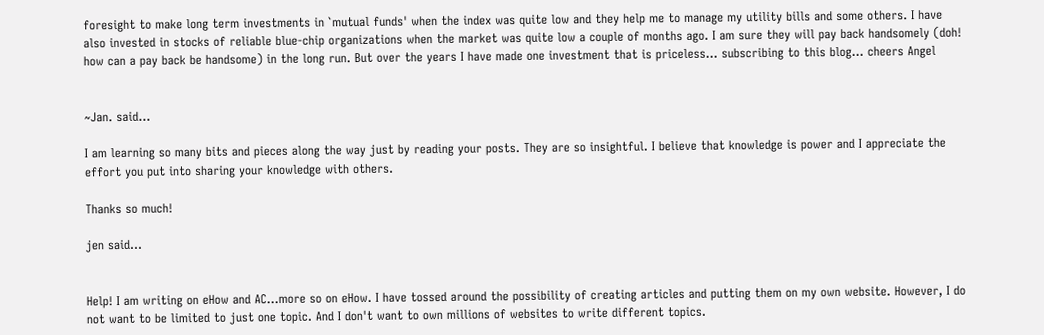foresight to make long term investments in `mutual funds' when the index was quite low and they help me to manage my utility bills and some others. I have also invested in stocks of reliable blue-chip organizations when the market was quite low a couple of months ago. I am sure they will pay back handsomely (doh! how can a pay back be handsome) in the long run. But over the years I have made one investment that is priceless... subscribing to this blog... cheers Angel


~Jan. said...

I am learning so many bits and pieces along the way just by reading your posts. They are so insightful. I believe that knowledge is power and I appreciate the effort you put into sharing your knowledge with others.

Thanks so much!

jen said...


Help! I am writing on eHow and AC...more so on eHow. I have tossed around the possibility of creating articles and putting them on my own website. However, I do not want to be limited to just one topic. And I don't want to own millions of websites to write different topics.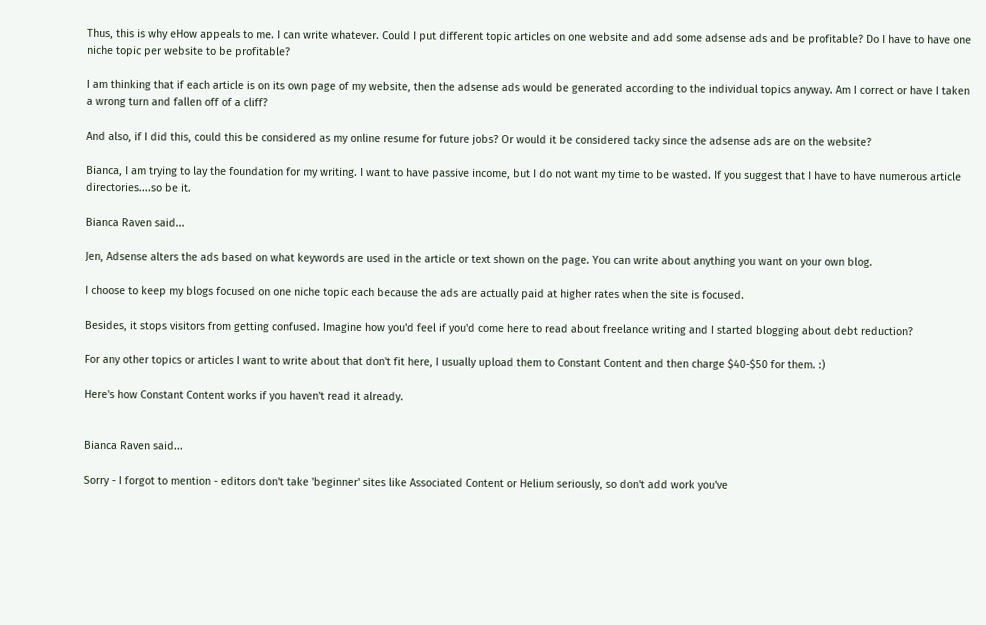Thus, this is why eHow appeals to me. I can write whatever. Could I put different topic articles on one website and add some adsense ads and be profitable? Do I have to have one niche topic per website to be profitable?

I am thinking that if each article is on its own page of my website, then the adsense ads would be generated according to the individual topics anyway. Am I correct or have I taken a wrong turn and fallen off of a cliff?

And also, if I did this, could this be considered as my online resume for future jobs? Or would it be considered tacky since the adsense ads are on the website?

Bianca, I am trying to lay the foundation for my writing. I want to have passive income, but I do not want my time to be wasted. If you suggest that I have to have numerous article directories....so be it.

Bianca Raven said...

Jen, Adsense alters the ads based on what keywords are used in the article or text shown on the page. You can write about anything you want on your own blog.

I choose to keep my blogs focused on one niche topic each because the ads are actually paid at higher rates when the site is focused.

Besides, it stops visitors from getting confused. Imagine how you'd feel if you'd come here to read about freelance writing and I started blogging about debt reduction?

For any other topics or articles I want to write about that don't fit here, I usually upload them to Constant Content and then charge $40-$50 for them. :)

Here's how Constant Content works if you haven't read it already.


Bianca Raven said...

Sorry - I forgot to mention - editors don't take 'beginner' sites like Associated Content or Helium seriously, so don't add work you've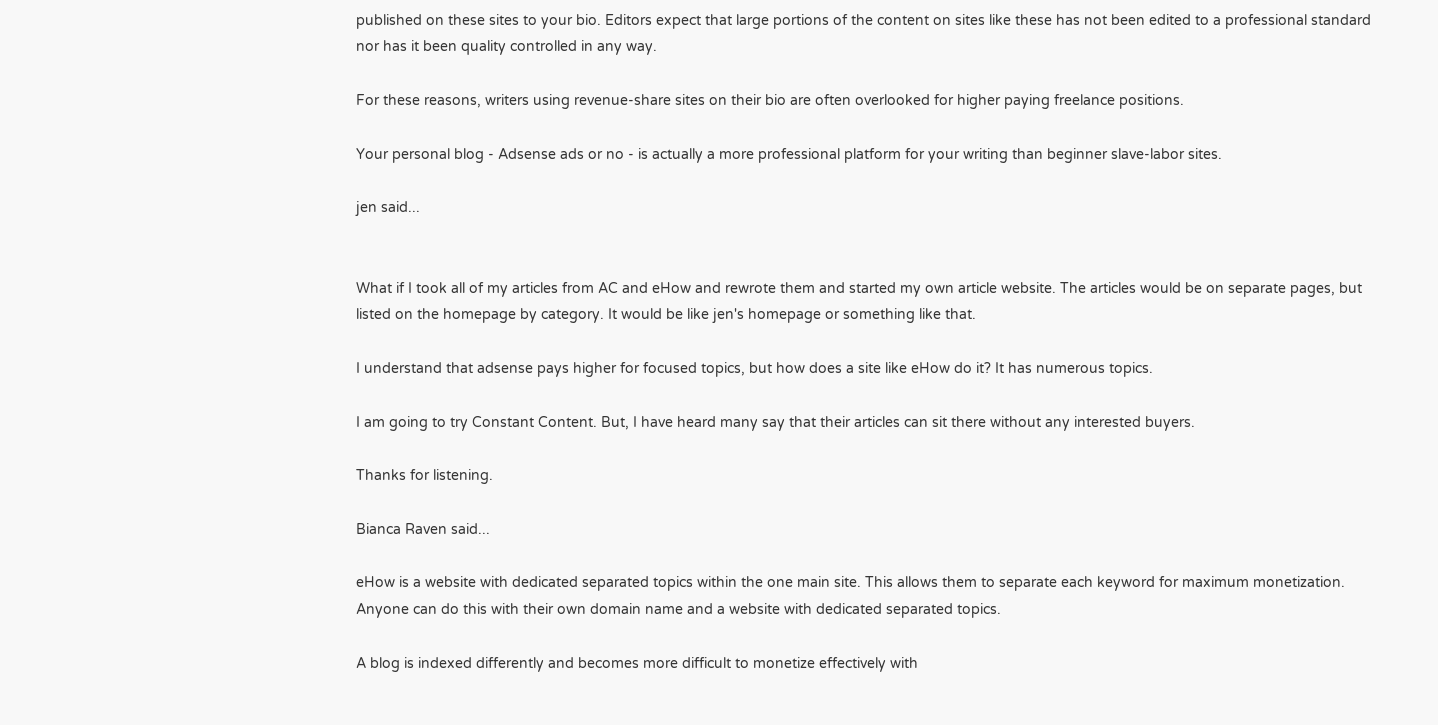published on these sites to your bio. Editors expect that large portions of the content on sites like these has not been edited to a professional standard nor has it been quality controlled in any way.

For these reasons, writers using revenue-share sites on their bio are often overlooked for higher paying freelance positions.

Your personal blog - Adsense ads or no - is actually a more professional platform for your writing than beginner slave-labor sites.

jen said...


What if I took all of my articles from AC and eHow and rewrote them and started my own article website. The articles would be on separate pages, but listed on the homepage by category. It would be like jen's homepage or something like that.

I understand that adsense pays higher for focused topics, but how does a site like eHow do it? It has numerous topics.

I am going to try Constant Content. But, I have heard many say that their articles can sit there without any interested buyers.

Thanks for listening.

Bianca Raven said...

eHow is a website with dedicated separated topics within the one main site. This allows them to separate each keyword for maximum monetization. Anyone can do this with their own domain name and a website with dedicated separated topics.

A blog is indexed differently and becomes more difficult to monetize effectively with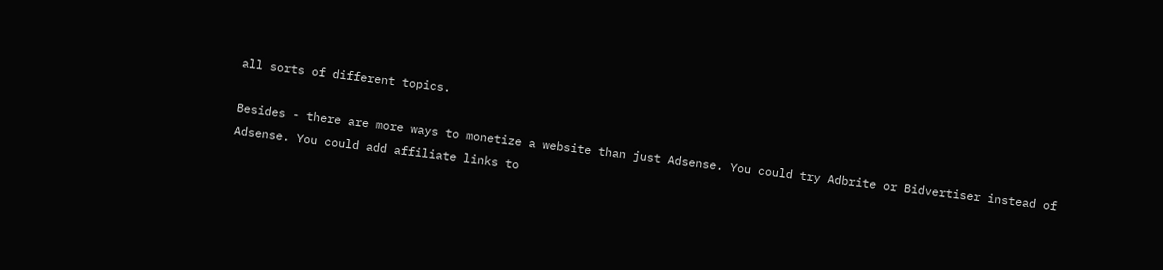all sorts of different topics.

Besides - there are more ways to monetize a website than just Adsense. You could try Adbrite or Bidvertiser instead of Adsense. You could add affiliate links to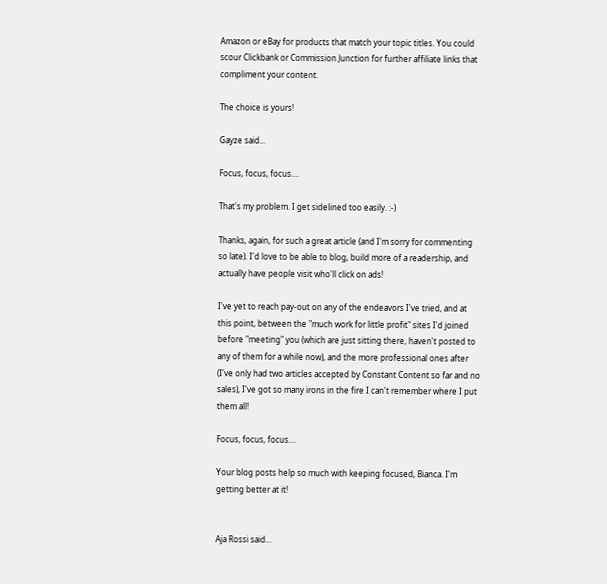Amazon or eBay for products that match your topic titles. You could scour Clickbank or Commission Junction for further affiliate links that compliment your content.

The choice is yours!

Gayze said...

Focus, focus, focus....

That's my problem. I get sidelined too easily. :-)

Thanks, again, for such a great article (and I'm sorry for commenting so late). I'd love to be able to blog, build more of a readership, and actually have people visit who'll click on ads!

I've yet to reach pay-out on any of the endeavors I've tried, and at this point, between the "much work for little profit" sites I'd joined before "meeting" you (which are just sitting there, haven't posted to any of them for a while now), and the more professional ones after (I've only had two articles accepted by Constant Content so far and no sales), I've got so many irons in the fire I can't remember where I put them all!

Focus, focus, focus....

Your blog posts help so much with keeping focused, Bianca. I'm getting better at it!


Aja Rossi said...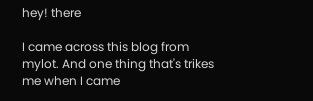hey! there

I came across this blog from mylot. And one thing that's trikes me when I came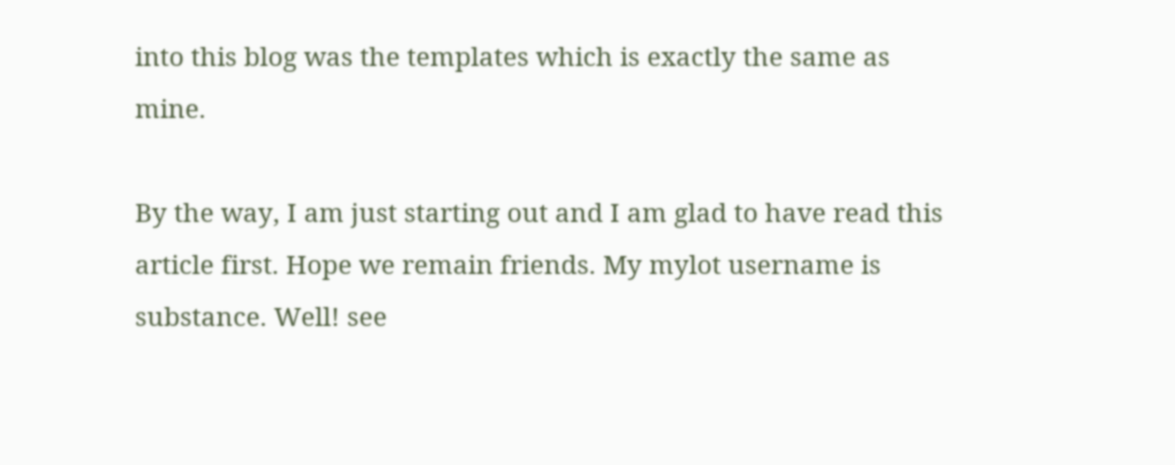into this blog was the templates which is exactly the same as mine.

By the way, I am just starting out and I am glad to have read this article first. Hope we remain friends. My mylot username is substance. Well! see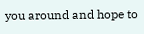you around and hope to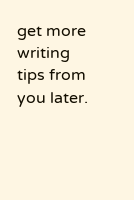get more writing tips from you later.